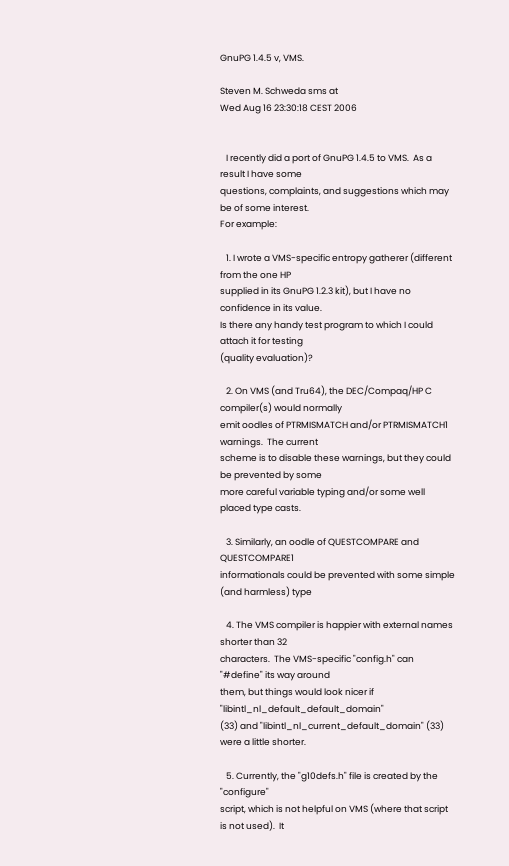GnuPG 1.4.5 v, VMS.

Steven M. Schweda sms at
Wed Aug 16 23:30:18 CEST 2006


   I recently did a port of GnuPG 1.4.5 to VMS.  As a result I have some
questions, complaints, and suggestions which may be of some interest.
For example:

   1. I wrote a VMS-specific entropy gatherer (different from the one HP
supplied in its GnuPG 1.2.3 kit), but I have no confidence in its value.
Is there any handy test program to which I could attach it for testing
(quality evaluation)?

   2. On VMS (and Tru64), the DEC/Compaq/HP C compiler(s) would normally
emit oodles of PTRMISMATCH and/or PTRMISMATCH1 warnings.  The current
scheme is to disable these warnings, but they could be prevented by some
more careful variable typing and/or some well placed type casts.

   3. Similarly, an oodle of QUESTCOMPARE and QUESTCOMPARE1
informationals could be prevented with some simple (and harmless) type

   4. The VMS compiler is happier with external names shorter than 32
characters.  The VMS-specific "config.h" can "#define" its way around
them, but things would look nicer if "libintl_nl_default_default_domain"
(33) and "libintl_nl_current_default_domain" (33) were a little shorter.

   5. Currently, the "g10defs.h" file is created by the "configure"
script, which is not helpful on VMS (where that script is not used).  It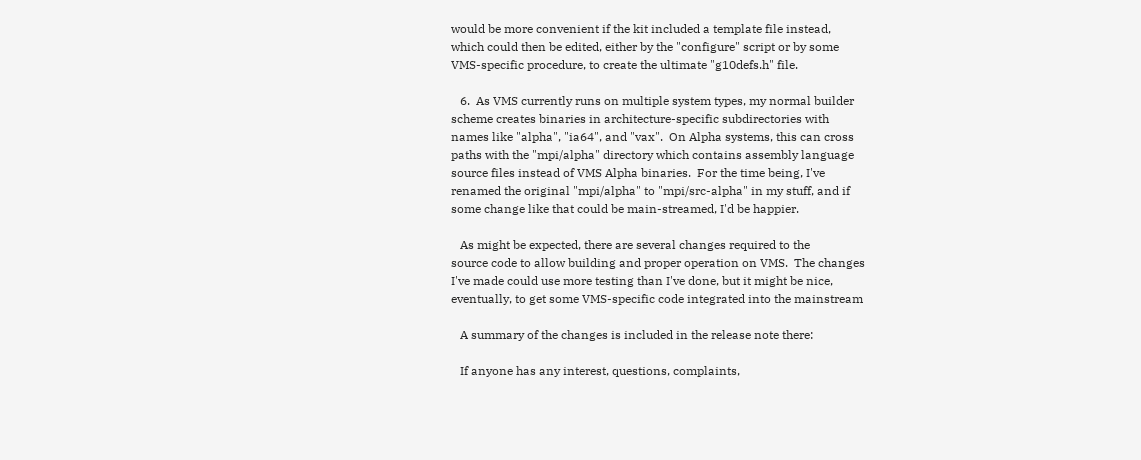would be more convenient if the kit included a template file instead,
which could then be edited, either by the "configure" script or by some
VMS-specific procedure, to create the ultimate "g10defs.h" file.

   6.  As VMS currently runs on multiple system types, my normal builder
scheme creates binaries in architecture-specific subdirectories with
names like "alpha", "ia64", and "vax".  On Alpha systems, this can cross
paths with the "mpi/alpha" directory which contains assembly language
source files instead of VMS Alpha binaries.  For the time being, I've
renamed the original "mpi/alpha" to "mpi/src-alpha" in my stuff, and if
some change like that could be main-streamed, I'd be happier.

   As might be expected, there are several changes required to the
source code to allow building and proper operation on VMS.  The changes
I've made could use more testing than I've done, but it might be nice,
eventually, to get some VMS-specific code integrated into the mainstream

   A summary of the changes is included in the release note there:

   If anyone has any interest, questions, complaints,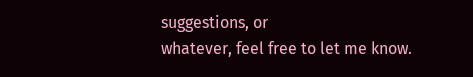suggestions, or
whatever, feel free to let me know.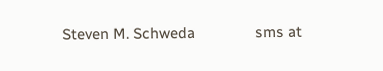Steven M. Schweda               sms at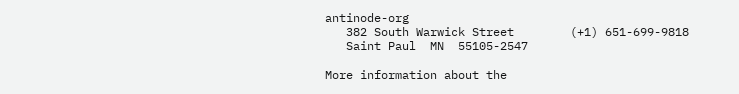antinode-org
   382 South Warwick Street        (+1) 651-699-9818
   Saint Paul  MN  55105-2547

More information about the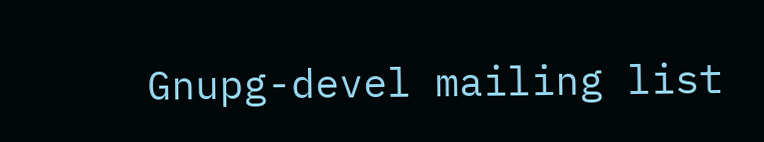Gnupg-devel mailing list